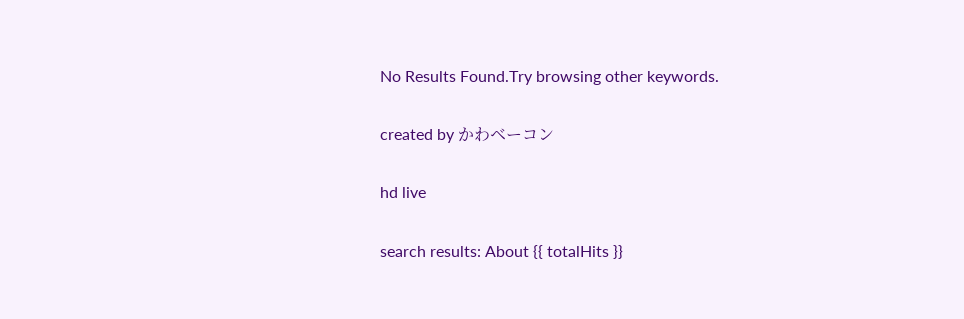No Results Found.Try browsing other keywords.

created by かわベーコン

hd live

search results: About {{ totalHits }}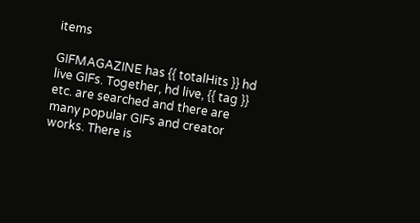items

GIFMAGAZINE has {{ totalHits }} hd live GIFs. Together, hd live, {{ tag }} etc. are searched and there are many popular GIFs and creator works. There is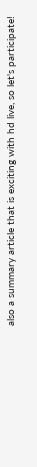also a summary article that is exciting with hd live, so let's participate!